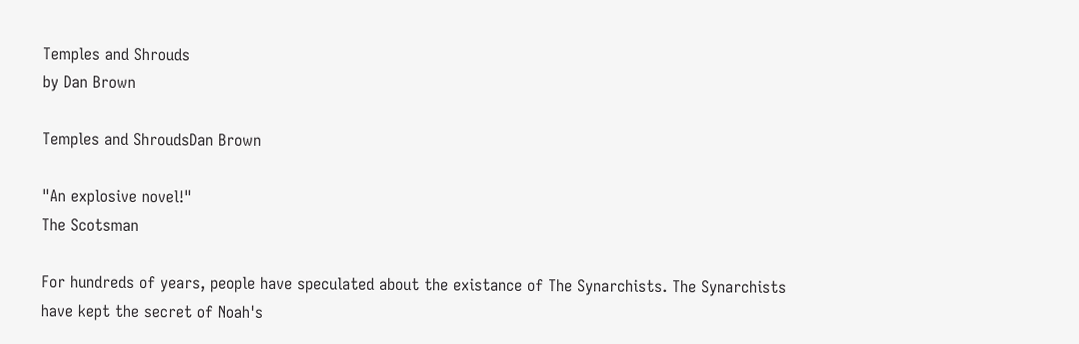Temples and Shrouds
by Dan Brown

Temples and ShroudsDan Brown

"An explosive novel!"
The Scotsman

For hundreds of years, people have speculated about the existance of The Synarchists. The Synarchists have kept the secret of Noah's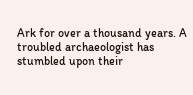Ark for over a thousand years. A troubled archaeologist has stumbled upon their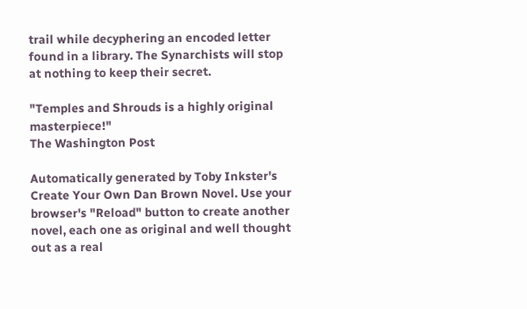trail while decyphering an encoded letter found in a library. The Synarchists will stop at nothing to keep their secret.

"Temples and Shrouds is a highly original masterpiece!"
The Washington Post

Automatically generated by Toby Inkster's Create Your Own Dan Brown Novel. Use your browser's "Reload" button to create another novel, each one as original and well thought out as a real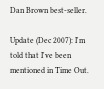Dan Brown best-seller.

Update (Dec 2007): I'm told that I've been mentioned in Time Out.